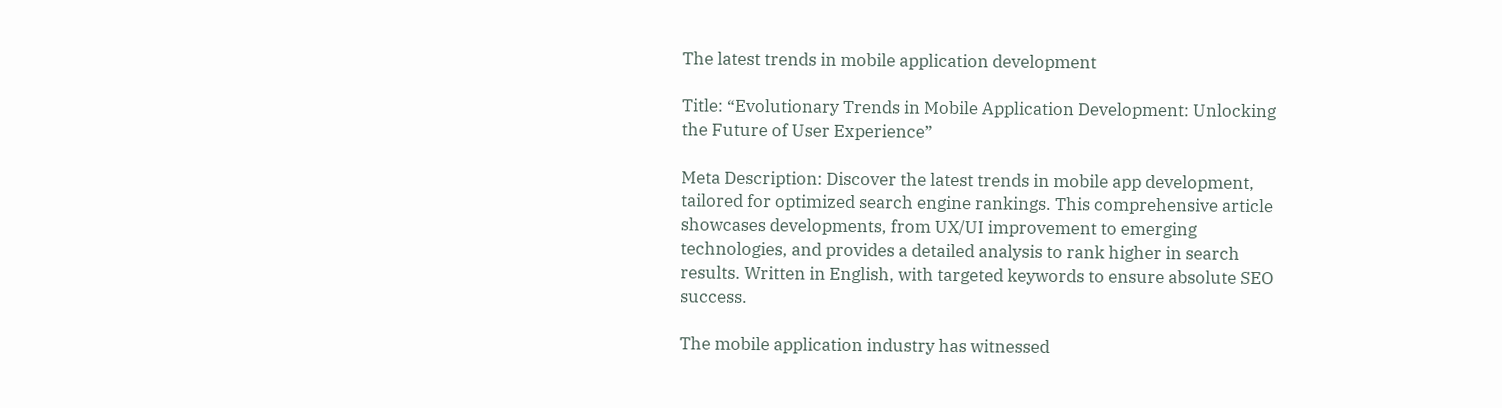The latest trends in mobile application development

Title: “Evolutionary Trends in Mobile Application Development: Unlocking the Future of User Experience”

Meta Description: Discover the latest trends in mobile app development, tailored for optimized search engine rankings. This comprehensive article showcases developments, from UX/UI improvement to emerging technologies, and provides a detailed analysis to rank higher in search results. Written in English, with targeted keywords to ensure absolute SEO success.

The mobile application industry has witnessed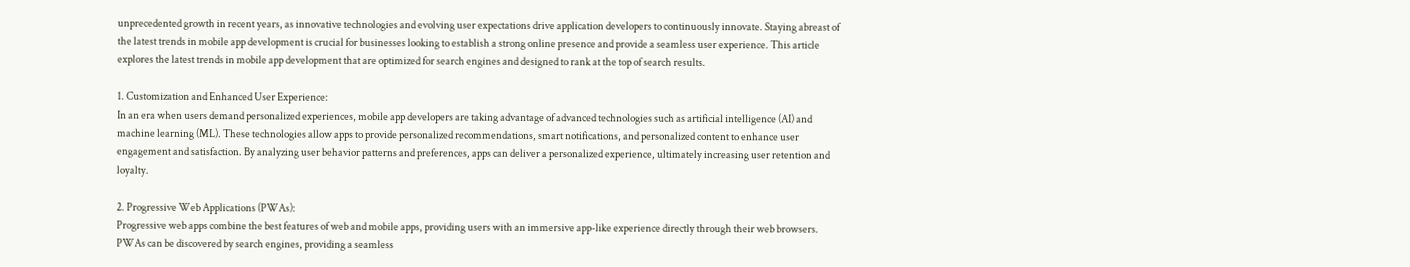unprecedented growth in recent years, as innovative technologies and evolving user expectations drive application developers to continuously innovate. Staying abreast of the latest trends in mobile app development is crucial for businesses looking to establish a strong online presence and provide a seamless user experience. This article explores the latest trends in mobile app development that are optimized for search engines and designed to rank at the top of search results.

1. Customization and Enhanced User Experience:
In an era when users demand personalized experiences, mobile app developers are taking advantage of advanced technologies such as artificial intelligence (AI) and machine learning (ML). These technologies allow apps to provide personalized recommendations, smart notifications, and personalized content to enhance user engagement and satisfaction. By analyzing user behavior patterns and preferences, apps can deliver a personalized experience, ultimately increasing user retention and loyalty.

2. Progressive Web Applications (PWAs):
Progressive web apps combine the best features of web and mobile apps, providing users with an immersive app-like experience directly through their web browsers. PWAs can be discovered by search engines, providing a seamless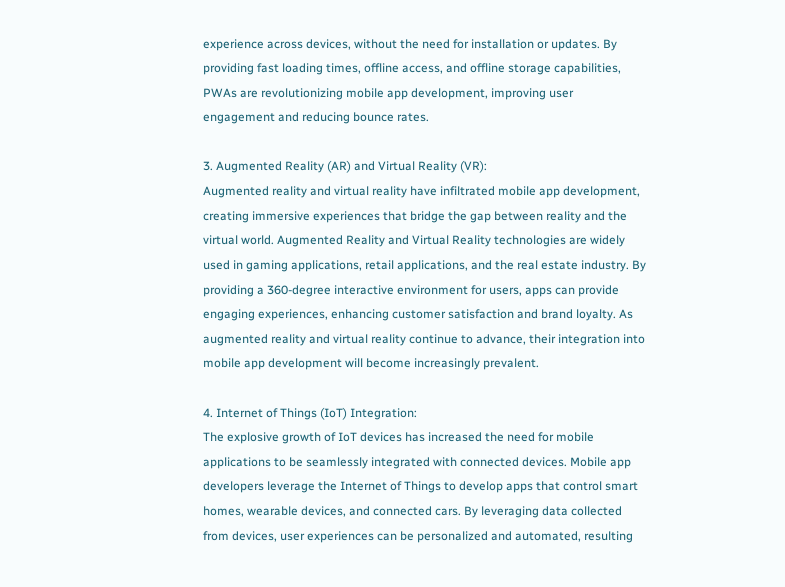experience across devices, without the need for installation or updates. By providing fast loading times, offline access, and offline storage capabilities, PWAs are revolutionizing mobile app development, improving user engagement and reducing bounce rates.

3. Augmented Reality (AR) and Virtual Reality (VR):
Augmented reality and virtual reality have infiltrated mobile app development, creating immersive experiences that bridge the gap between reality and the virtual world. Augmented Reality and Virtual Reality technologies are widely used in gaming applications, retail applications, and the real estate industry. By providing a 360-degree interactive environment for users, apps can provide engaging experiences, enhancing customer satisfaction and brand loyalty. As augmented reality and virtual reality continue to advance, their integration into mobile app development will become increasingly prevalent.

4. Internet of Things (IoT) Integration:
The explosive growth of IoT devices has increased the need for mobile applications to be seamlessly integrated with connected devices. Mobile app developers leverage the Internet of Things to develop apps that control smart homes, wearable devices, and connected cars. By leveraging data collected from devices, user experiences can be personalized and automated, resulting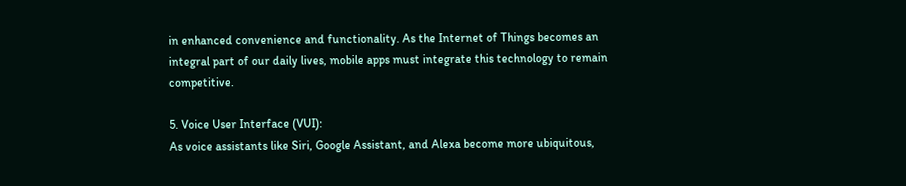in enhanced convenience and functionality. As the Internet of Things becomes an integral part of our daily lives, mobile apps must integrate this technology to remain competitive.

5. Voice User Interface (VUI):
As voice assistants like Siri, Google Assistant, and Alexa become more ubiquitous,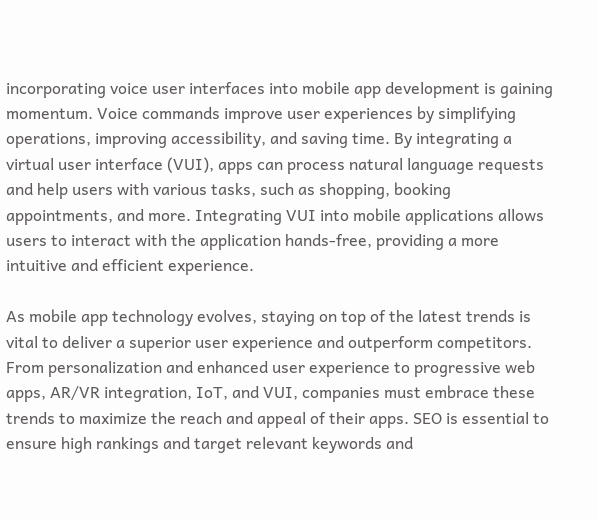incorporating voice user interfaces into mobile app development is gaining momentum. Voice commands improve user experiences by simplifying operations, improving accessibility, and saving time. By integrating a virtual user interface (VUI), apps can process natural language requests and help users with various tasks, such as shopping, booking appointments, and more. Integrating VUI into mobile applications allows users to interact with the application hands-free, providing a more intuitive and efficient experience.

As mobile app technology evolves, staying on top of the latest trends is vital to deliver a superior user experience and outperform competitors. From personalization and enhanced user experience to progressive web apps, AR/VR integration, IoT, and VUI, companies must embrace these trends to maximize the reach and appeal of their apps. SEO is essential to ensure high rankings and target relevant keywords and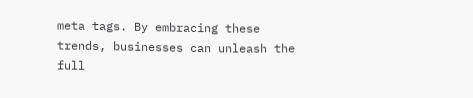meta tags. By embracing these trends, businesses can unleash the full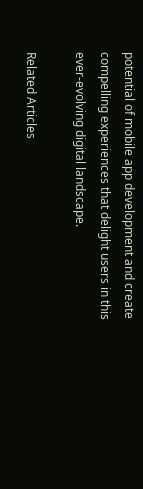potential of mobile app development and create compelling experiences that delight users in this ever-evolving digital landscape.

Related Articles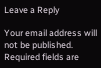Leave a Reply

Your email address will not be published. Required fields are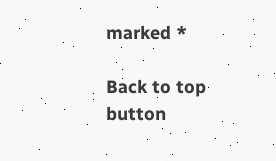marked *

Back to top button